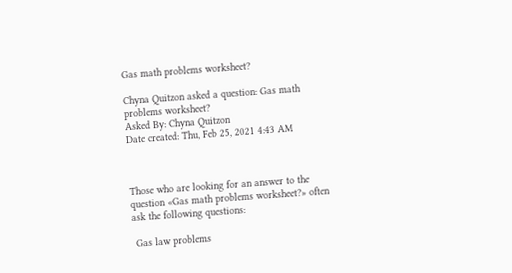Gas math problems worksheet?

Chyna Quitzon asked a question: Gas math problems worksheet?
Asked By: Chyna Quitzon
Date created: Thu, Feb 25, 2021 4:43 AM



Those who are looking for an answer to the question «Gas math problems worksheet?» often ask the following questions:

 Gas law problems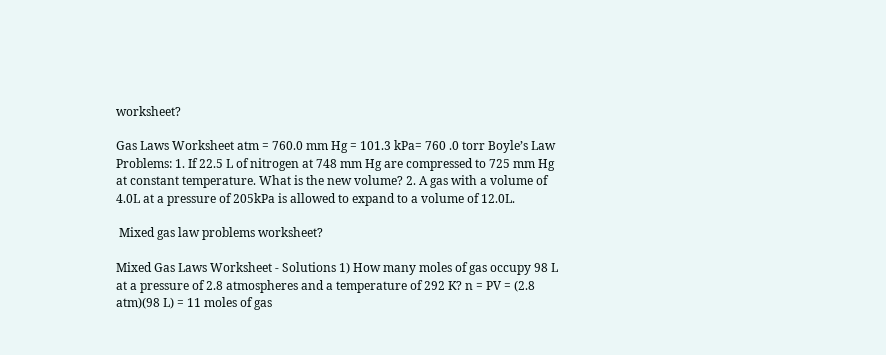worksheet?

Gas Laws Worksheet atm = 760.0 mm Hg = 101.3 kPa= 760 .0 torr Boyle’s Law Problems: 1. If 22.5 L of nitrogen at 748 mm Hg are compressed to 725 mm Hg at constant temperature. What is the new volume? 2. A gas with a volume of 4.0L at a pressure of 205kPa is allowed to expand to a volume of 12.0L.

 Mixed gas law problems worksheet?

Mixed Gas Laws Worksheet - Solutions 1) How many moles of gas occupy 98 L at a pressure of 2.8 atmospheres and a temperature of 292 K? n = PV = (2.8 atm)(98 L) = 11 moles of gas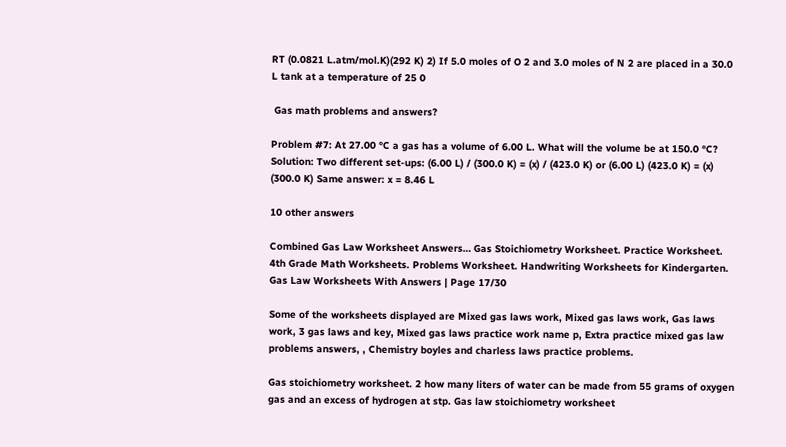RT (0.0821 L.atm/mol.K)(292 K) 2) If 5.0 moles of O 2 and 3.0 moles of N 2 are placed in a 30.0 L tank at a temperature of 25 0

 Gas math problems and answers?

Problem #7: At 27.00 °C a gas has a volume of 6.00 L. What will the volume be at 150.0 °C? Solution: Two different set-ups: (6.00 L) / (300.0 K) = (x) / (423.0 K) or (6.00 L) (423.0 K) = (x) (300.0 K) Same answer: x = 8.46 L

10 other answers

Combined Gas Law Worksheet Answers… Gas Stoichiometry Worksheet. Practice Worksheet. 4th Grade Math Worksheets. Problems Worksheet. Handwriting Worksheets for Kindergarten. Gas Law Worksheets With Answers | Page 17/30

Some of the worksheets displayed are Mixed gas laws work, Mixed gas laws work, Gas laws work, 3 gas laws and key, Mixed gas laws practice work name p, Extra practice mixed gas law problems answers, , Chemistry boyles and charless laws practice problems.

Gas stoichiometry worksheet. 2 how many liters of water can be made from 55 grams of oxygen gas and an excess of hydrogen at stp. Gas law stoichiometry worksheet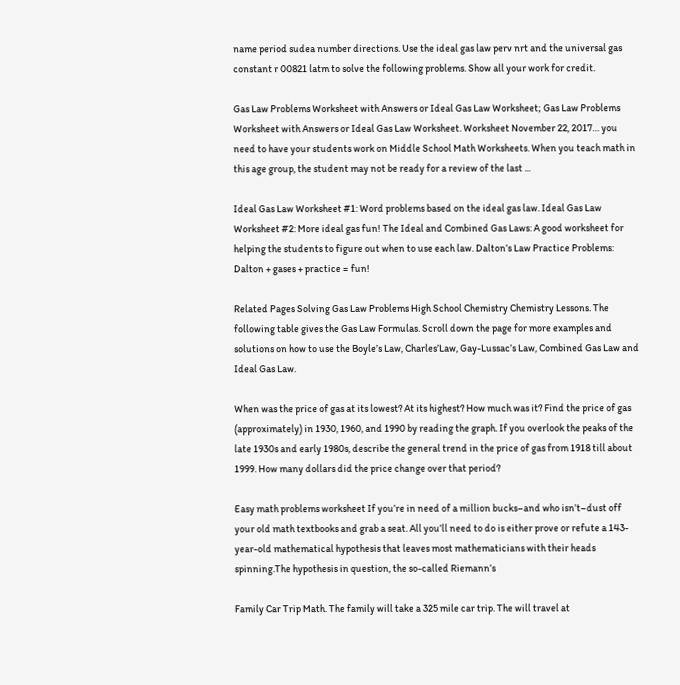name period sudea number directions. Use the ideal gas law perv nrt and the universal gas constant r 00821 latm to solve the following problems. Show all your work for credit.

Gas Law Problems Worksheet with Answers or Ideal Gas Law Worksheet; Gas Law Problems Worksheet with Answers or Ideal Gas Law Worksheet. Worksheet November 22, 2017… you need to have your students work on Middle School Math Worksheets. When you teach math in this age group, the student may not be ready for a review of the last ...

Ideal Gas Law Worksheet #1: Word problems based on the ideal gas law. Ideal Gas Law Worksheet #2: More ideal gas fun! The Ideal and Combined Gas Laws: A good worksheet for helping the students to figure out when to use each law. Dalton’s Law Practice Problems: Dalton + gases + practice = fun!

Related Pages Solving Gas Law Problems High School Chemistry Chemistry Lessons. The following table gives the Gas Law Formulas. Scroll down the page for more examples and solutions on how to use the Boyle’s Law, Charles’Law, Gay-Lussac’s Law, Combined Gas Law and Ideal Gas Law.

When was the price of gas at its lowest? At its highest? How much was it? Find the price of gas (approximately) in 1930, 1960, and 1990 by reading the graph. If you overlook the peaks of the late 1930s and early 1980s, describe the general trend in the price of gas from 1918 till about 1999. How many dollars did the price change over that period?

Easy math problems worksheet If you’re in need of a million bucks–and who isn’t–dust off your old math textbooks and grab a seat. All you’ll need to do is either prove or refute a 143-year-old mathematical hypothesis that leaves most mathematicians with their heads spinning.The hypothesis in question, the so-called Riemann’s

Family Car Trip Math. The family will take a 325 mile car trip. The will travel at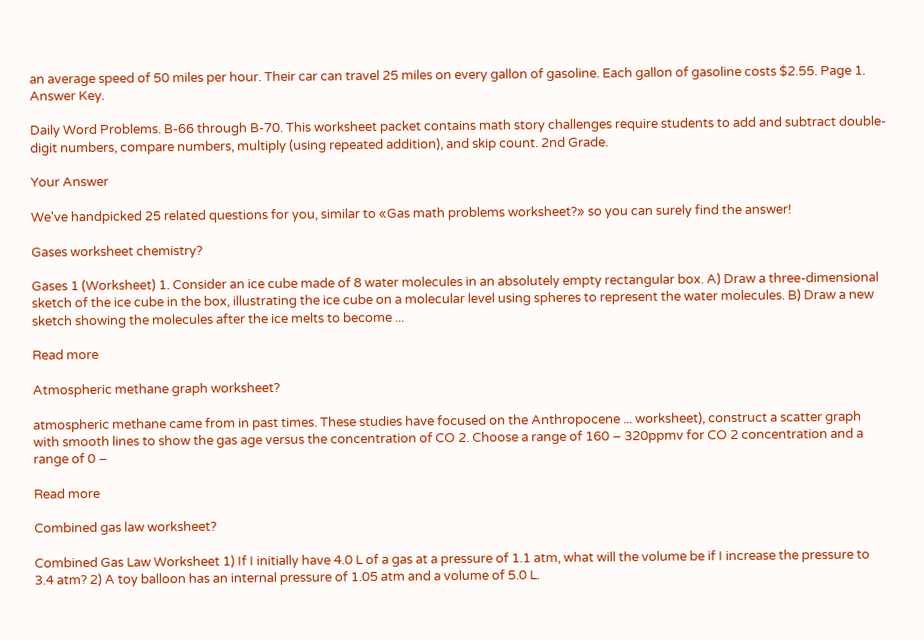an average speed of 50 miles per hour. Their car can travel 25 miles on every gallon of gasoline. Each gallon of gasoline costs $2.55. Page 1. Answer Key.

Daily Word Problems. B-66 through B-70. This worksheet packet contains math story challenges require students to add and subtract double-digit numbers, compare numbers, multiply (using repeated addition), and skip count. 2nd Grade.

Your Answer

We've handpicked 25 related questions for you, similar to «Gas math problems worksheet?» so you can surely find the answer!

Gases worksheet chemistry?

Gases 1 (Worksheet) 1. Consider an ice cube made of 8 water molecules in an absolutely empty rectangular box. A) Draw a three-dimensional sketch of the ice cube in the box, illustrating the ice cube on a molecular level using spheres to represent the water molecules. B) Draw a new sketch showing the molecules after the ice melts to become ...

Read more

Atmospheric methane graph worksheet?

atmospheric methane came from in past times. These studies have focused on the Anthropocene ... worksheet), construct a scatter graph with smooth lines to show the gas age versus the concentration of CO 2. Choose a range of 160 – 320ppmv for CO 2 concentration and a range of 0 –

Read more

Combined gas law worksheet?

Combined Gas Law Worksheet 1) If I initially have 4.0 L of a gas at a pressure of 1.1 atm, what will the volume be if I increase the pressure to 3.4 atm? 2) A toy balloon has an internal pressure of 1.05 atm and a volume of 5.0 L.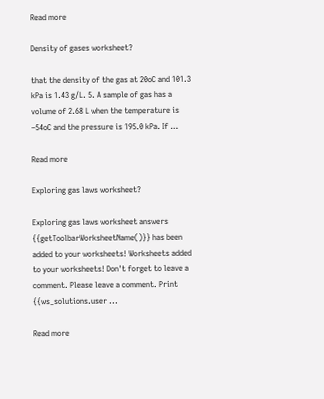Read more

Density of gases worksheet?

that the density of the gas at 20oC and 101.3 kPa is 1.43 g/L. 5. A sample of gas has a volume of 2.68 L when the temperature is –54oC and the pressure is 195.0 kPa. If …

Read more

Exploring gas laws worksheet?

Exploring gas laws worksheet answers {{getToolbarWorksheetName()}} has been added to your worksheets! Worksheets added to your worksheets! Don't forget to leave a comment. Please leave a comment. Print {{ws_solutions.user ...

Read more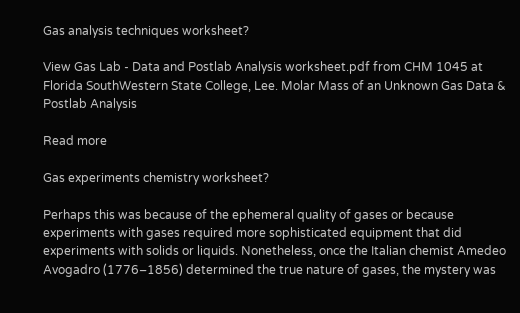Gas analysis techniques worksheet?

View Gas Lab - Data and Postlab Analysis worksheet.pdf from CHM 1045 at Florida SouthWestern State College, Lee. Molar Mass of an Unknown Gas Data & Postlab Analysis

Read more

Gas experiments chemistry worksheet?

Perhaps this was because of the ephemeral quality of gases or because experiments with gases required more sophisticated equipment that did experiments with solids or liquids. Nonetheless, once the Italian chemist Amedeo Avogadro (1776–1856) determined the true nature of gases, the mystery was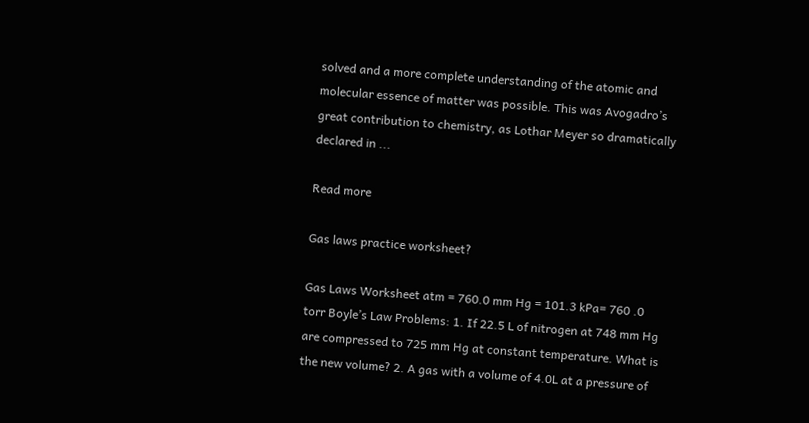solved and a more complete understanding of the atomic and molecular essence of matter was possible. This was Avogadro’s great contribution to chemistry, as Lothar Meyer so dramatically declared in ...

Read more

Gas laws practice worksheet?

Gas Laws Worksheet atm = 760.0 mm Hg = 101.3 kPa= 760 .0 torr Boyle’s Law Problems: 1. If 22.5 L of nitrogen at 748 mm Hg are compressed to 725 mm Hg at constant temperature. What is the new volume? 2. A gas with a volume of 4.0L at a pressure of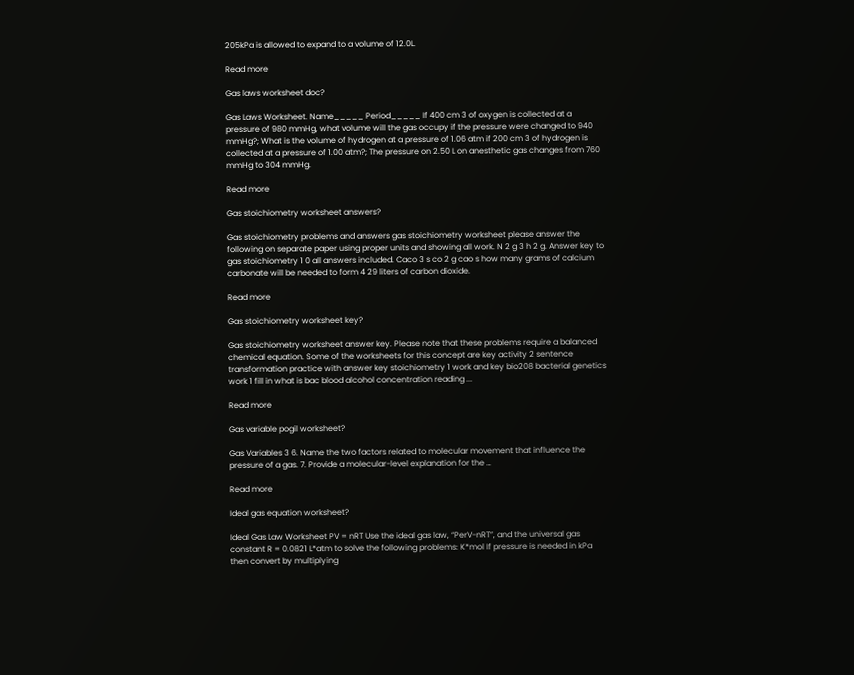205kPa is allowed to expand to a volume of 12.0L.

Read more

Gas laws worksheet doc?

Gas Laws Worksheet. Name_____ Period_____ If 400 cm 3 of oxygen is collected at a pressure of 980 mmHg, what volume will the gas occupy if the pressure were changed to 940 mmHg?; What is the volume of hydrogen at a pressure of 1.06 atm if 200 cm 3 of hydrogen is collected at a pressure of 1.00 atm?; The pressure on 2.50 L on anesthetic gas changes from 760 mmHg to 304 mmHg.

Read more

Gas stoichiometry worksheet answers?

Gas stoichiometry problems and answers gas stoichiometry worksheet please answer the following on separate paper using proper units and showing all work. N 2 g 3 h 2 g. Answer key to gas stoichiometry 1 0 all answers included. Caco 3 s co 2 g cao s how many grams of calcium carbonate will be needed to form 4 29 liters of carbon dioxide.

Read more

Gas stoichiometry worksheet key?

Gas stoichiometry worksheet answer key. Please note that these problems require a balanced chemical equation. Some of the worksheets for this concept are key activity 2 sentence transformation practice with answer key stoichiometry 1 work and key bio208 bacterial genetics work 1 fill in what is bac blood alcohol concentration reading ...

Read more

Gas variable pogil worksheet?

Gas Variables 3 6. Name the two factors related to molecular movement that influence the pressure of a gas. 7. Provide a molecular-level explanation for the …

Read more

Ideal gas equation worksheet?

Ideal Gas Law Worksheet PV = nRT Use the ideal gas law, “PerV-nRT”, and the universal gas constant R = 0.0821 L*atm to solve the following problems: K*mol If pressure is needed in kPa then convert by multiplying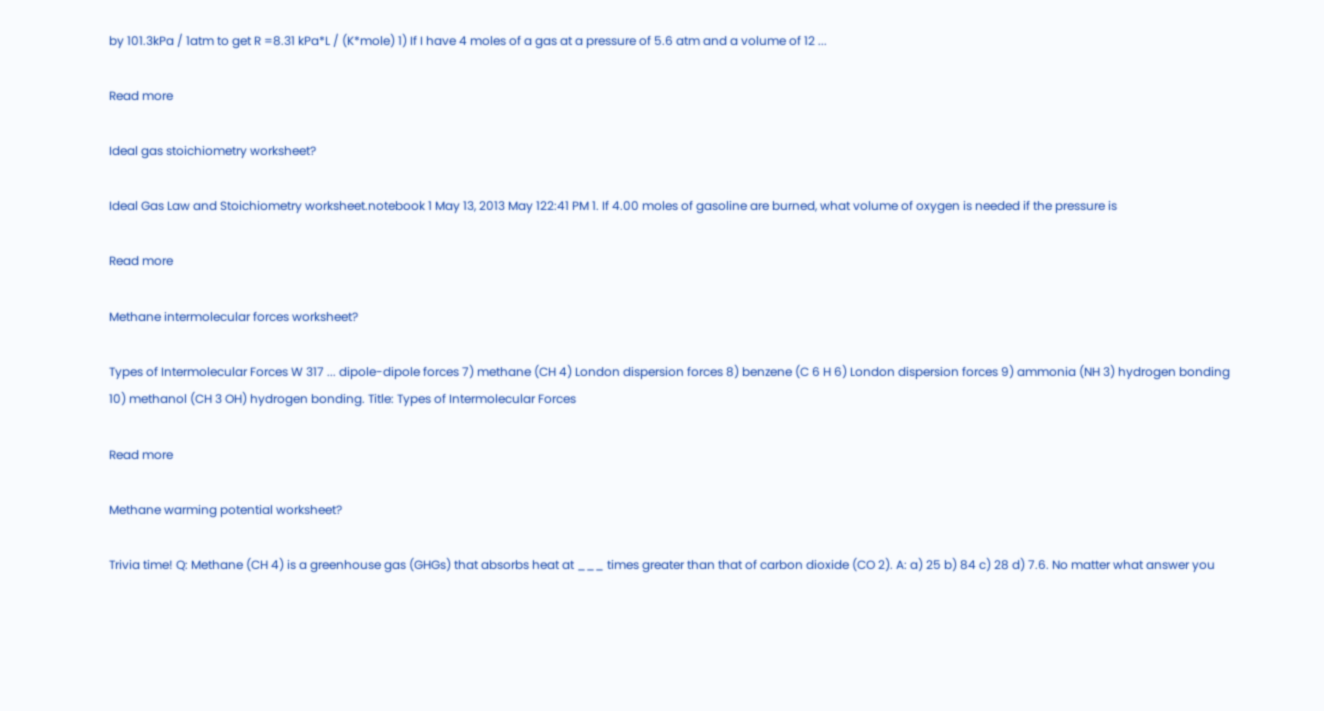by 101.3kPa / 1atm to get R =8.31 kPa*L / (K*mole) 1) If I have 4 moles of a gas at a pressure of 5.6 atm and a volume of 12 ...

Read more

Ideal gas stoichiometry worksheet?

Ideal Gas Law and Stoichiometry worksheet.notebook 1 May 13, 2013 May 122:41 PM 1. If 4.00 moles of gasoline are burned, what volume of oxygen is needed if the pressure is

Read more

Methane intermolecular forces worksheet?

Types of Intermolecular Forces W 317 ... dipole-dipole forces 7) methane (CH 4) London dispersion forces 8) benzene (C 6 H 6) London dispersion forces 9) ammonia (NH 3) hydrogen bonding 10) methanol (CH 3 OH) hydrogen bonding. Title: Types of Intermolecular Forces

Read more

Methane warming potential worksheet?

Trivia time! Q: Methane (CH 4) is a greenhouse gas (GHGs) that absorbs heat at ___ times greater than that of carbon dioxide (CO 2). A: a) 25 b) 84 c) 28 d) 7.6. No matter what answer you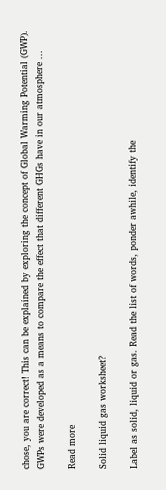chose, you are correct! This can be explained by exploring the concept of Global Warming Potential (GWP). GWPs were developed as a means to compare the effect that different GHGs have in our atmosphere ...

Read more

Solid liquid gas worksheet?

Label as solid, liquid or gas. Read the list of words, ponder awhile, identify the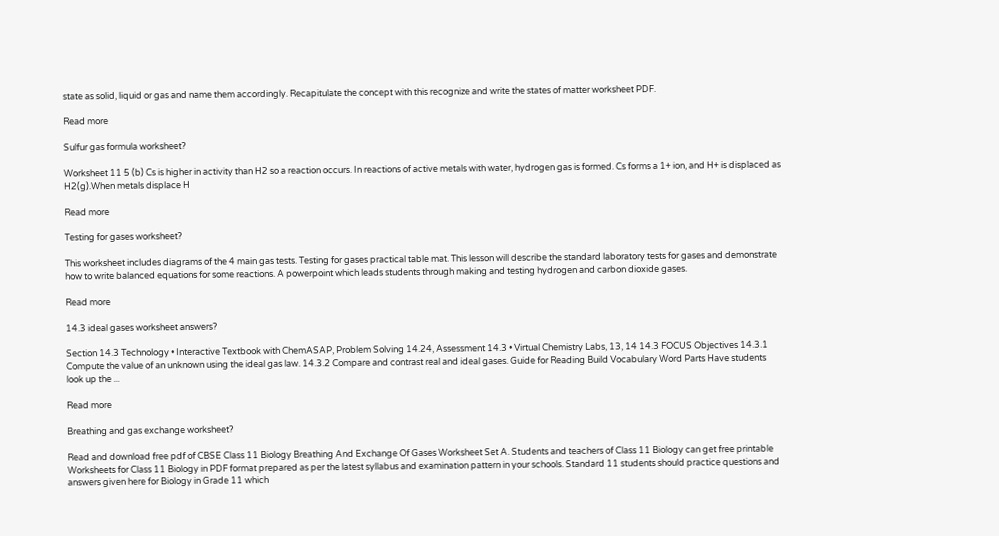state as solid, liquid or gas and name them accordingly. Recapitulate the concept with this recognize and write the states of matter worksheet PDF.

Read more

Sulfur gas formula worksheet?

Worksheet 11 5 (b) Cs is higher in activity than H2 so a reaction occurs. In reactions of active metals with water, hydrogen gas is formed. Cs forms a 1+ ion, and H+ is displaced as H2(g).When metals displace H

Read more

Testing for gases worksheet?

This worksheet includes diagrams of the 4 main gas tests. Testing for gases practical table mat. This lesson will describe the standard laboratory tests for gases and demonstrate how to write balanced equations for some reactions. A powerpoint which leads students through making and testing hydrogen and carbon dioxide gases.

Read more

14.3 ideal gases worksheet answers?

Section 14.3 Technology • Interactive Textbook with ChemASAP, Problem Solving 14.24, Assessment 14.3 • Virtual Chemistry Labs, 13, 14 14.3 FOCUS Objectives 14.3.1 Compute the value of an unknown using the ideal gas law. 14.3.2 Compare and contrast real and ideal gases. Guide for Reading Build Vocabulary Word Parts Have students look up the ...

Read more

Breathing and gas exchange worksheet?

Read and download free pdf of CBSE Class 11 Biology Breathing And Exchange Of Gases Worksheet Set A. Students and teachers of Class 11 Biology can get free printable Worksheets for Class 11 Biology in PDF format prepared as per the latest syllabus and examination pattern in your schools. Standard 11 students should practice questions and answers given here for Biology in Grade 11 which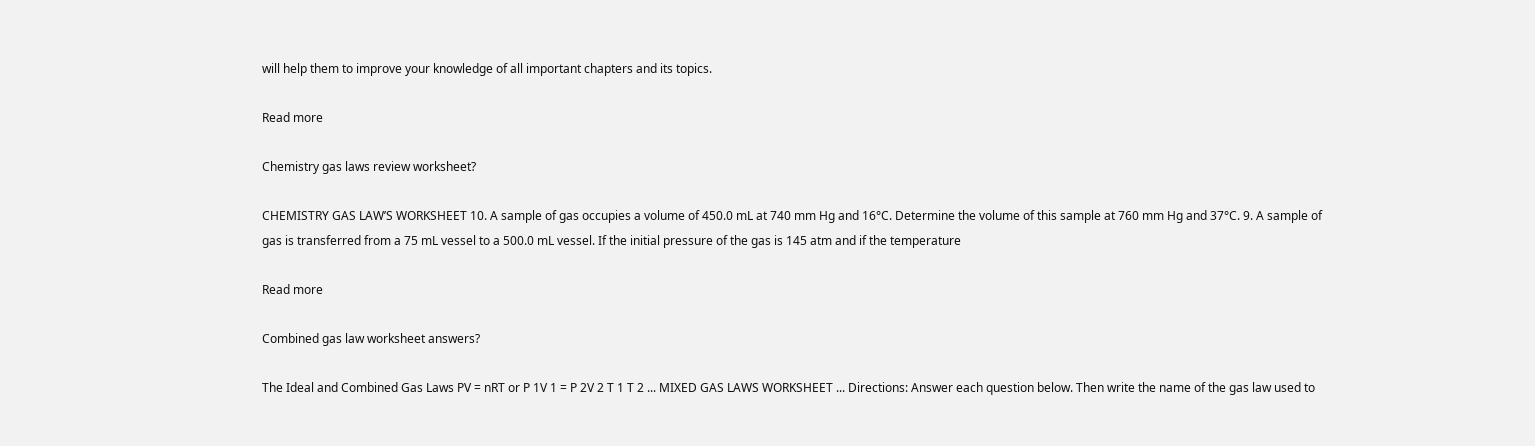will help them to improve your knowledge of all important chapters and its topics.

Read more

Chemistry gas laws review worksheet?

CHEMISTRY GAS LAW’S WORKSHEET 10. A sample of gas occupies a volume of 450.0 mL at 740 mm Hg and 16°C. Determine the volume of this sample at 760 mm Hg and 37°C. 9. A sample of gas is transferred from a 75 mL vessel to a 500.0 mL vessel. If the initial pressure of the gas is 145 atm and if the temperature

Read more

Combined gas law worksheet answers?

The Ideal and Combined Gas Laws PV = nRT or P 1V 1 = P 2V 2 T 1 T 2 ... MIXED GAS LAWS WORKSHEET ... Directions: Answer each question below. Then write the name of the gas law used to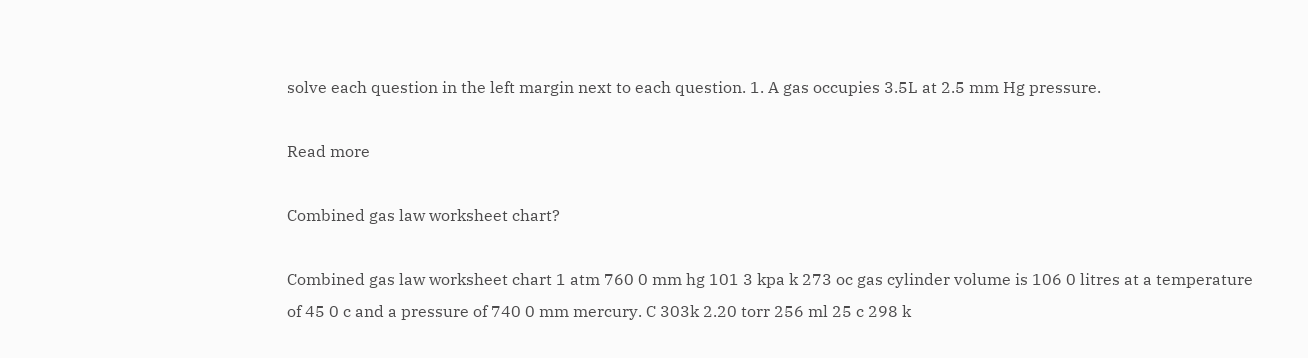solve each question in the left margin next to each question. 1. A gas occupies 3.5L at 2.5 mm Hg pressure.

Read more

Combined gas law worksheet chart?

Combined gas law worksheet chart 1 atm 760 0 mm hg 101 3 kpa k 273 oc gas cylinder volume is 106 0 litres at a temperature of 45 0 c and a pressure of 740 0 mm mercury. C 303k 2.20 torr 256 ml 25 c 298 k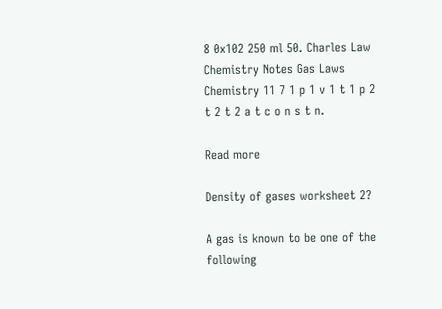8 0x102 250 ml 50. Charles Law Chemistry Notes Gas Laws Chemistry 11 7 1 p 1 v 1 t 1 p 2 t 2 t 2 a t c o n s t n.

Read more

Density of gases worksheet 2?

A gas is known to be one of the following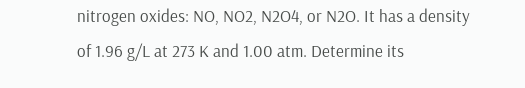nitrogen oxides: NO, NO2, N2O4, or N2O. It has a density of 1.96 g/L at 273 K and 1.00 atm. Determine its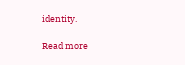identity.

Read more